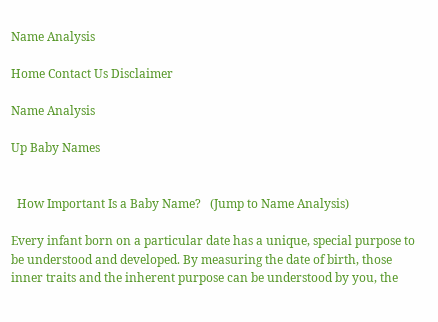Name Analysis

Home Contact Us Disclaimer

Name Analysis

Up Baby Names


  How Important Is a Baby Name?   (Jump to Name Analysis)

Every infant born on a particular date has a unique, special purpose to be understood and developed. By measuring the date of birth, those inner traits and the inherent purpose can be understood by you, the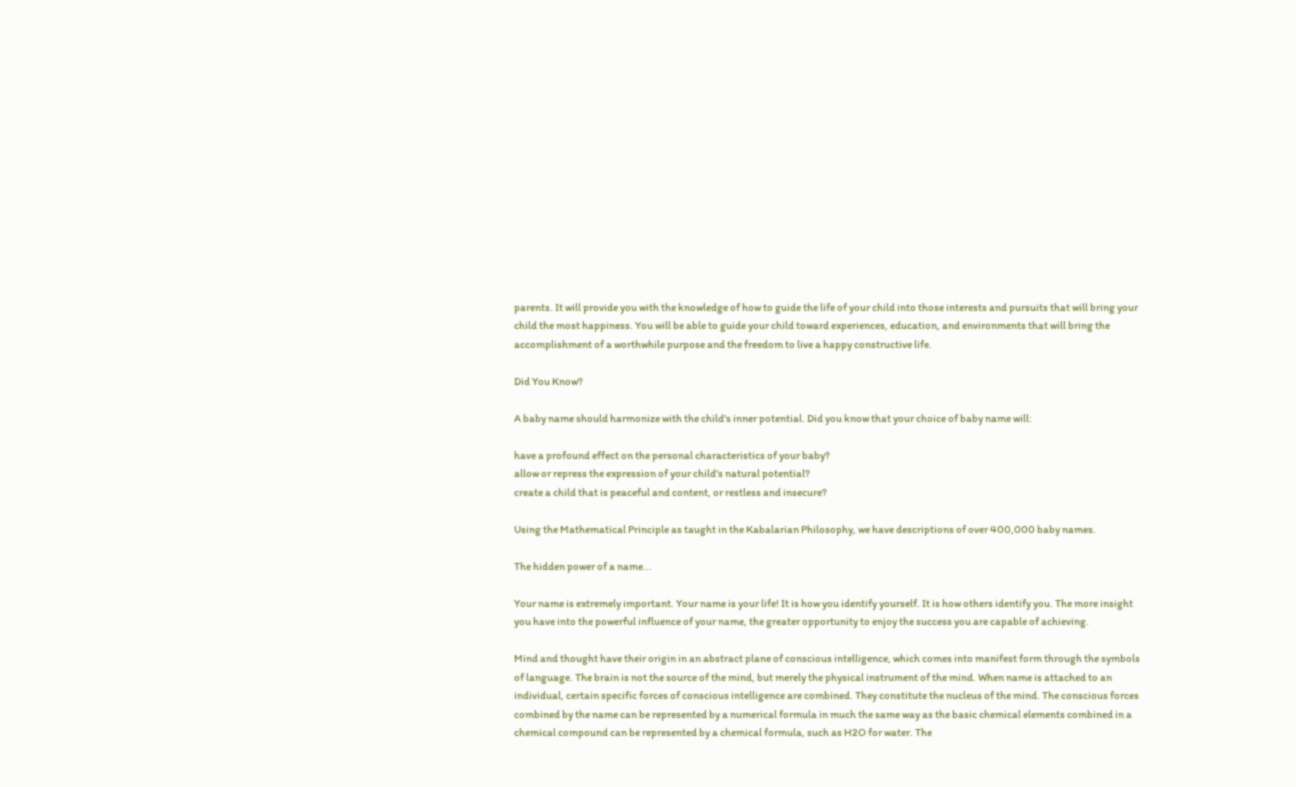parents. It will provide you with the knowledge of how to guide the life of your child into those interests and pursuits that will bring your child the most happiness. You will be able to guide your child toward experiences, education, and environments that will bring the accomplishment of a worthwhile purpose and the freedom to live a happy constructive life.

Did You Know?

A baby name should harmonize with the child's inner potential. Did you know that your choice of baby name will:

have a profound effect on the personal characteristics of your baby?
allow or repress the expression of your child's natural potential?
create a child that is peaceful and content, or restless and insecure?

Using the Mathematical Principle as taught in the Kabalarian Philosophy, we have descriptions of over 400,000 baby names.

The hidden power of a name...

Your name is extremely important. Your name is your life! It is how you identify yourself. It is how others identify you. The more insight you have into the powerful influence of your name, the greater opportunity to enjoy the success you are capable of achieving.

Mind and thought have their origin in an abstract plane of conscious intelligence, which comes into manifest form through the symbols of language. The brain is not the source of the mind, but merely the physical instrument of the mind. When name is attached to an individual, certain specific forces of conscious intelligence are combined. They constitute the nucleus of the mind. The conscious forces combined by the name can be represented by a numerical formula in much the same way as the basic chemical elements combined in a chemical compound can be represented by a chemical formula, such as H2O for water. The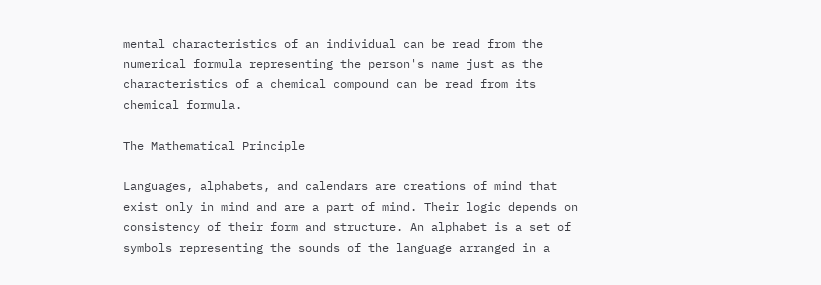mental characteristics of an individual can be read from the numerical formula representing the person's name just as the characteristics of a chemical compound can be read from its chemical formula.

The Mathematical Principle

Languages, alphabets, and calendars are creations of mind that exist only in mind and are a part of mind. Their logic depends on consistency of their form and structure. An alphabet is a set of symbols representing the sounds of the language arranged in a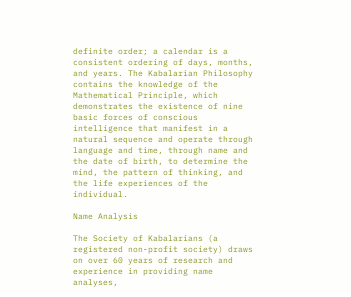definite order; a calendar is a consistent ordering of days, months, and years. The Kabalarian Philosophy contains the knowledge of the Mathematical Principle, which demonstrates the existence of nine basic forces of conscious intelligence that manifest in a natural sequence and operate through language and time, through name and the date of birth, to determine the mind, the pattern of thinking, and the life experiences of the individual.

Name Analysis

The Society of Kabalarians (a registered non-profit society) draws on over 60 years of research and experience in providing name analyses,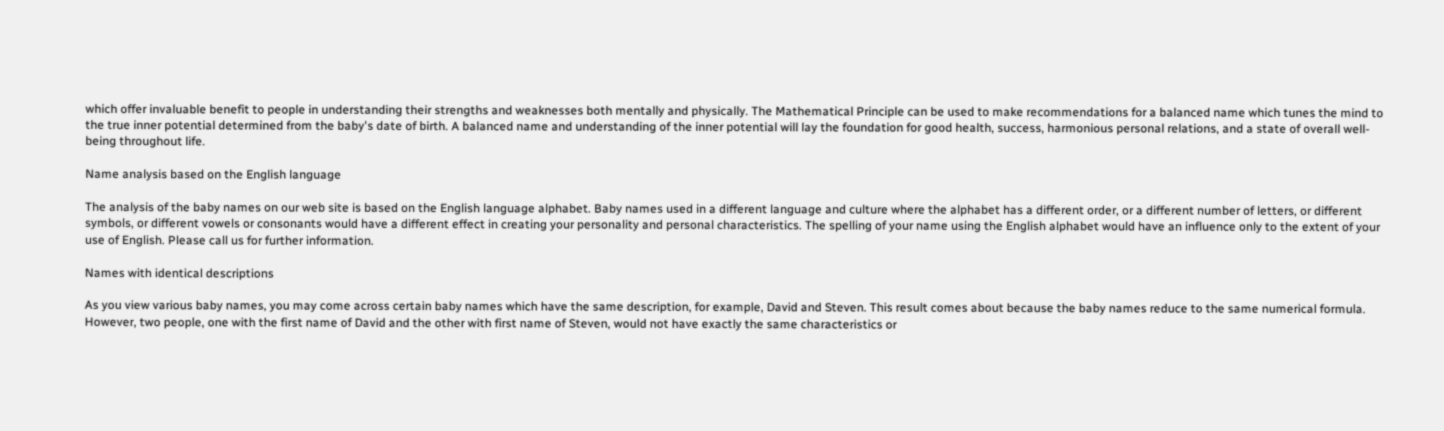which offer invaluable benefit to people in understanding their strengths and weaknesses both mentally and physically. The Mathematical Principle can be used to make recommendations for a balanced name which tunes the mind to the true inner potential determined from the baby's date of birth. A balanced name and understanding of the inner potential will lay the foundation for good health, success, harmonious personal relations, and a state of overall well-being throughout life.

Name analysis based on the English language

The analysis of the baby names on our web site is based on the English language alphabet. Baby names used in a different language and culture where the alphabet has a different order, or a different number of letters, or different symbols, or different vowels or consonants would have a different effect in creating your personality and personal characteristics. The spelling of your name using the English alphabet would have an influence only to the extent of your use of English. Please call us for further information.

Names with identical descriptions

As you view various baby names, you may come across certain baby names which have the same description, for example, David and Steven. This result comes about because the baby names reduce to the same numerical formula. However, two people, one with the first name of David and the other with first name of Steven, would not have exactly the same characteristics or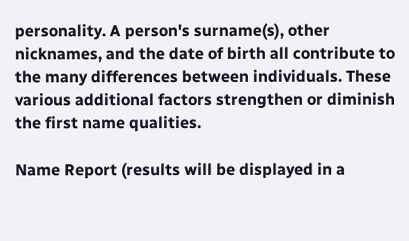personality. A person's surname(s), other nicknames, and the date of birth all contribute to the many differences between individuals. These various additional factors strengthen or diminish the first name qualities.

Name Report (results will be displayed in a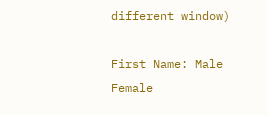different window)

First Name: Male Female